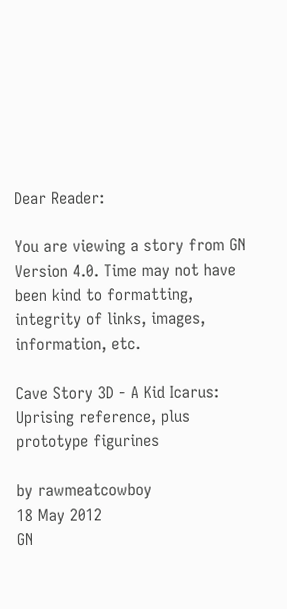Dear Reader:

You are viewing a story from GN Version 4.0. Time may not have been kind to formatting, integrity of links, images, information, etc.

Cave Story 3D - A Kid Icarus: Uprising reference, plus prototype figurines

by rawmeatcowboy
18 May 2012
GN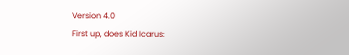Version 4.0
First up, does Kid Icarus: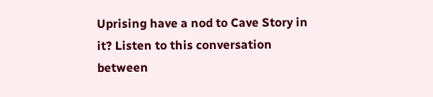Uprising have a nod to Cave Story in it? Listen to this conversation between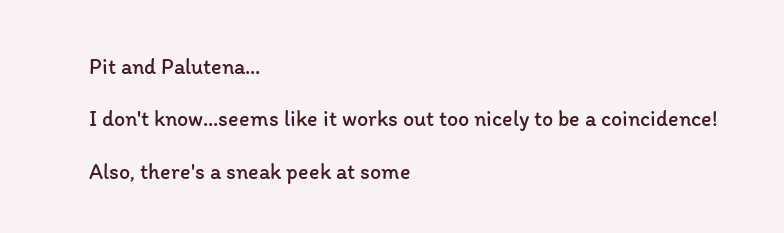Pit and Palutena...

I don't know...seems like it works out too nicely to be a coincidence!

Also, there's a sneak peek at some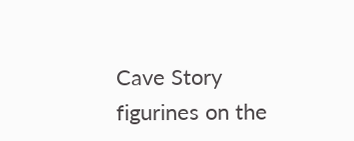Cave Story figurines on the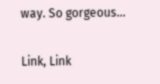way. So gorgeous...

Link, Link